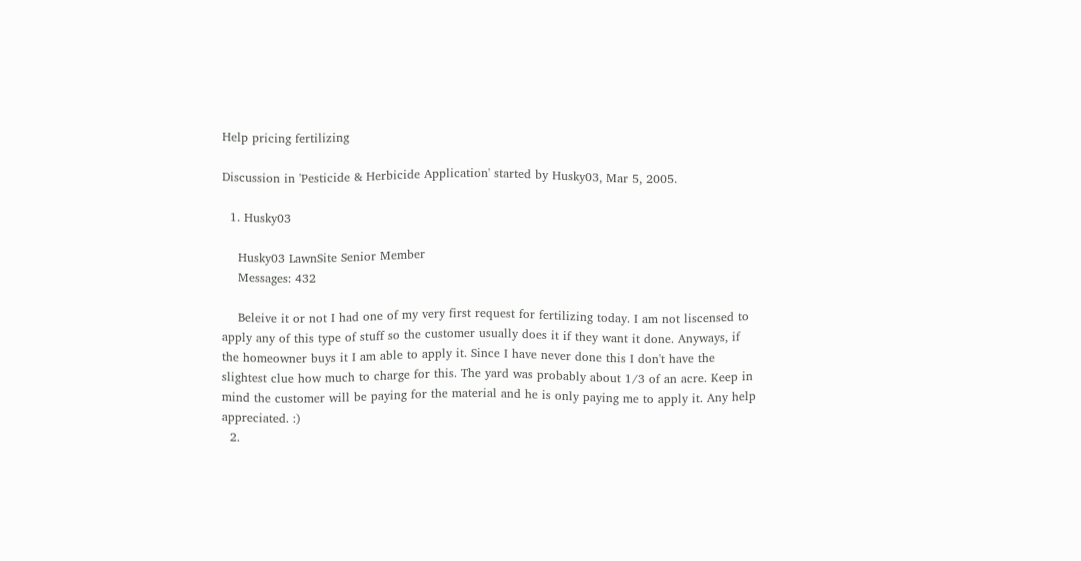Help pricing fertilizing

Discussion in 'Pesticide & Herbicide Application' started by Husky03, Mar 5, 2005.

  1. Husky03

    Husky03 LawnSite Senior Member
    Messages: 432

    Beleive it or not I had one of my very first request for fertilizing today. I am not liscensed to apply any of this type of stuff so the customer usually does it if they want it done. Anyways, if the homeowner buys it I am able to apply it. Since I have never done this I don't have the slightest clue how much to charge for this. The yard was probably about 1/3 of an acre. Keep in mind the customer will be paying for the material and he is only paying me to apply it. Any help appreciated. :)
  2.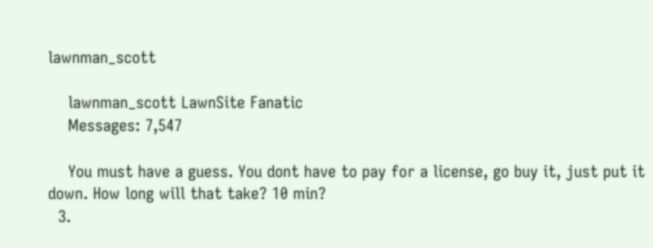lawnman_scott

    lawnman_scott LawnSite Fanatic
    Messages: 7,547

    You must have a guess. You dont have to pay for a license, go buy it, just put it down. How long will that take? 10 min?
  3.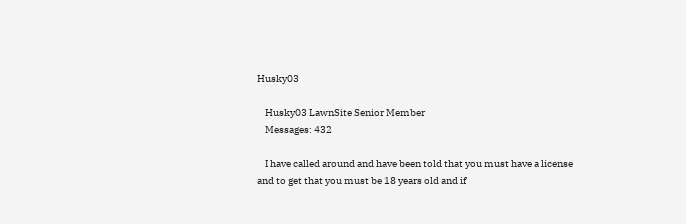Husky03

    Husky03 LawnSite Senior Member
    Messages: 432

    I have called around and have been told that you must have a license and to get that you must be 18 years old and if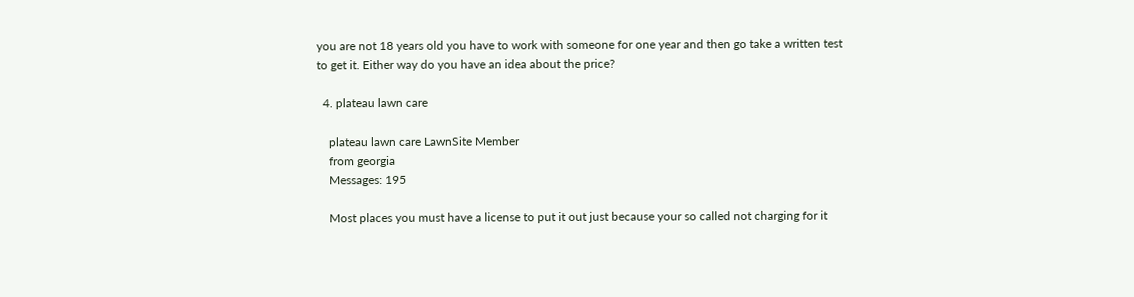you are not 18 years old you have to work with someone for one year and then go take a written test to get it. Either way do you have an idea about the price?

  4. plateau lawn care

    plateau lawn care LawnSite Member
    from georgia
    Messages: 195

    Most places you must have a license to put it out just because your so called not charging for it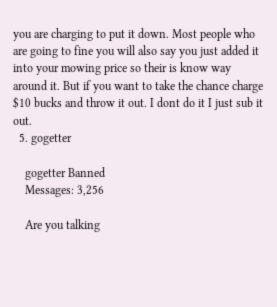you are charging to put it down. Most people who are going to fine you will also say you just added it into your mowing price so their is know way around it. But if you want to take the chance charge $10 bucks and throw it out. I dont do it I just sub it out.
  5. gogetter

    gogetter Banned
    Messages: 3,256

    Are you talking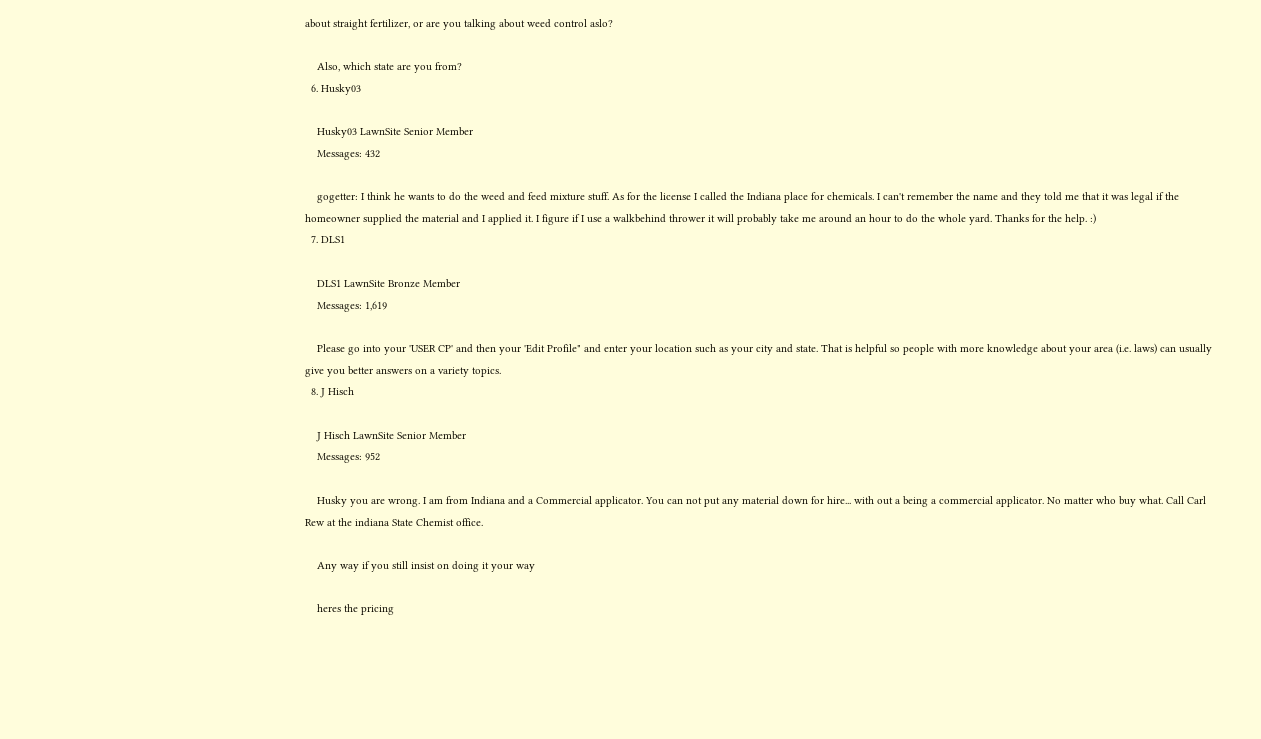about straight fertilizer, or are you talking about weed control aslo?

    Also, which state are you from?
  6. Husky03

    Husky03 LawnSite Senior Member
    Messages: 432

    gogetter: I think he wants to do the weed and feed mixture stuff. As for the license I called the Indiana place for chemicals. I can't remember the name and they told me that it was legal if the homeowner supplied the material and I applied it. I figure if I use a walkbehind thrower it will probably take me around an hour to do the whole yard. Thanks for the help. :)
  7. DLS1

    DLS1 LawnSite Bronze Member
    Messages: 1,619

    Please go into your 'USER CP' and then your 'Edit Profile" and enter your location such as your city and state. That is helpful so people with more knowledge about your area (i.e. laws) can usually give you better answers on a variety topics.
  8. J Hisch

    J Hisch LawnSite Senior Member
    Messages: 952

    Husky you are wrong. I am from Indiana and a Commercial applicator. You can not put any material down for hire... with out a being a commercial applicator. No matter who buy what. Call Carl Rew at the indiana State Chemist office.

    Any way if you still insist on doing it your way

    heres the pricing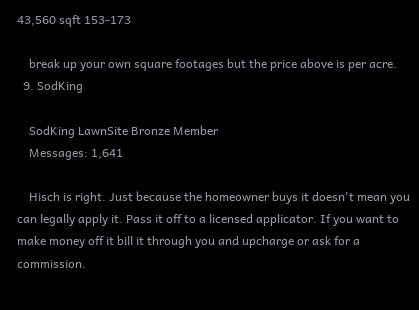43,560 sqft 153-173

    break up your own square footages but the price above is per acre.
  9. SodKing

    SodKing LawnSite Bronze Member
    Messages: 1,641

    Hisch is right. Just because the homeowner buys it doesn't mean you can legally apply it. Pass it off to a licensed applicator. If you want to make money off it bill it through you and upcharge or ask for a commission.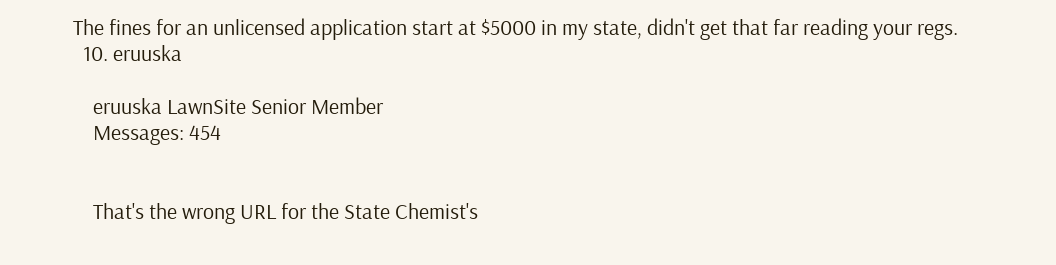The fines for an unlicensed application start at $5000 in my state, didn't get that far reading your regs.
  10. eruuska

    eruuska LawnSite Senior Member
    Messages: 454


    That's the wrong URL for the State Chemist's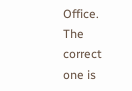Office. The correct one is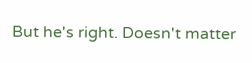But he's right. Doesn't matter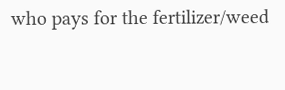who pays for the fertilizer/weed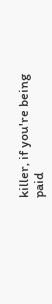killer, if you're being paid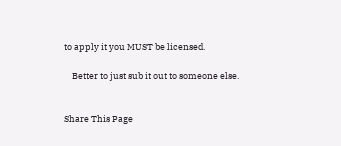to apply it you MUST be licensed.

    Better to just sub it out to someone else.


Share This Page